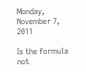Monday, November 7, 2011

Is the formula not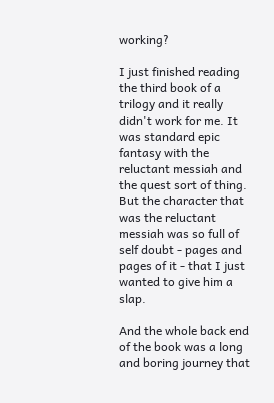working?

I just finished reading the third book of a trilogy and it really didn't work for me. It was standard epic fantasy with the reluctant messiah and the quest sort of thing. But the character that was the reluctant messiah was so full of self doubt - pages and pages of it - that I just wanted to give him a slap.

And the whole back end of the book was a long and boring journey that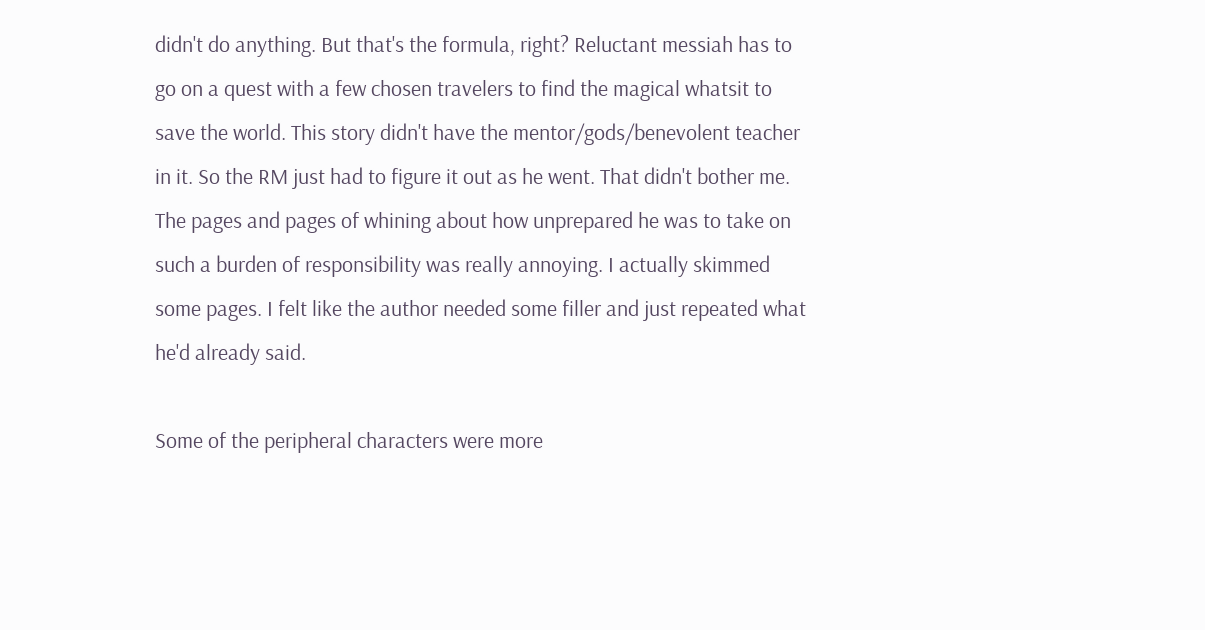didn't do anything. But that's the formula, right? Reluctant messiah has to go on a quest with a few chosen travelers to find the magical whatsit to save the world. This story didn't have the mentor/gods/benevolent teacher in it. So the RM just had to figure it out as he went. That didn't bother me. The pages and pages of whining about how unprepared he was to take on such a burden of responsibility was really annoying. I actually skimmed some pages. I felt like the author needed some filler and just repeated what he'd already said.

Some of the peripheral characters were more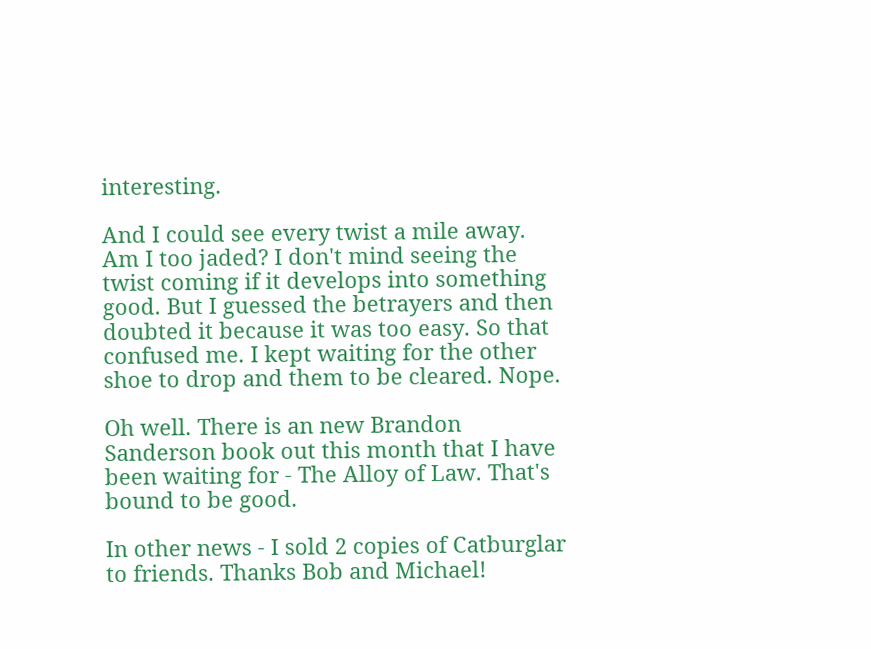interesting.

And I could see every twist a mile away. Am I too jaded? I don't mind seeing the twist coming if it develops into something good. But I guessed the betrayers and then doubted it because it was too easy. So that confused me. I kept waiting for the other shoe to drop and them to be cleared. Nope.

Oh well. There is an new Brandon Sanderson book out this month that I have been waiting for - The Alloy of Law. That's bound to be good.

In other news - I sold 2 copies of Catburglar to friends. Thanks Bob and Michael!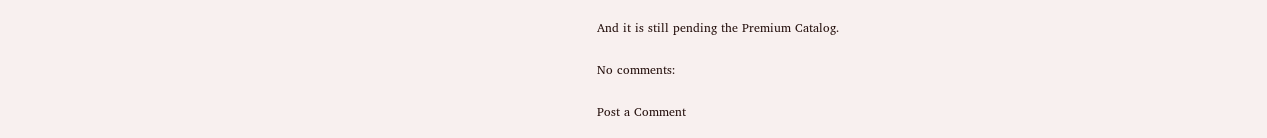And it is still pending the Premium Catalog.

No comments:

Post a Comment